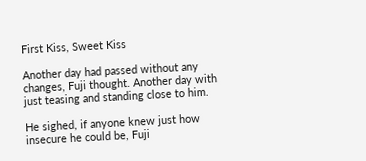First Kiss, Sweet Kiss

Another day had passed without any changes, Fuji thought. Another day with just teasing and standing close to him.

He sighed, if anyone knew just how insecure he could be, Fuji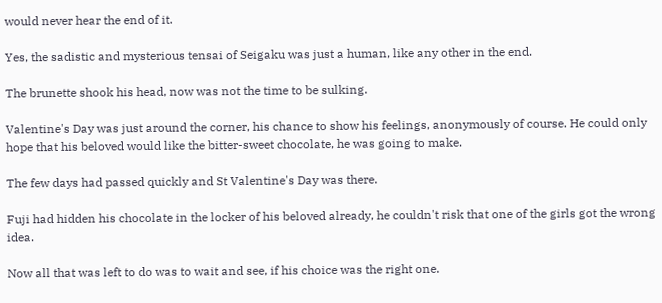would never hear the end of it.

Yes, the sadistic and mysterious tensai of Seigaku was just a human, like any other in the end.

The brunette shook his head, now was not the time to be sulking.

Valentine's Day was just around the corner, his chance to show his feelings, anonymously of course. He could only hope that his beloved would like the bitter-sweet chocolate, he was going to make.

The few days had passed quickly and St Valentine's Day was there.

Fuji had hidden his chocolate in the locker of his beloved already, he couldn't risk that one of the girls got the wrong idea.

Now all that was left to do was to wait and see, if his choice was the right one.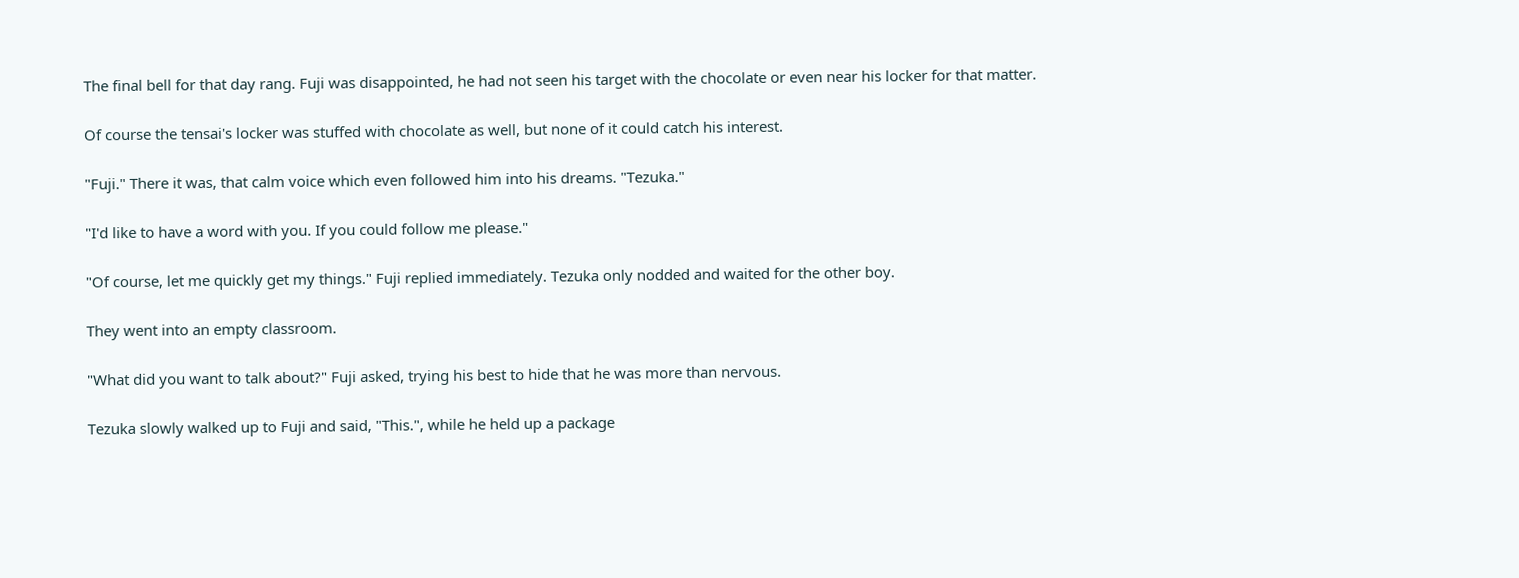The final bell for that day rang. Fuji was disappointed, he had not seen his target with the chocolate or even near his locker for that matter.

Of course the tensai's locker was stuffed with chocolate as well, but none of it could catch his interest.

"Fuji." There it was, that calm voice which even followed him into his dreams. "Tezuka."

"I'd like to have a word with you. If you could follow me please."

"Of course, let me quickly get my things." Fuji replied immediately. Tezuka only nodded and waited for the other boy.

They went into an empty classroom.

"What did you want to talk about?" Fuji asked, trying his best to hide that he was more than nervous.

Tezuka slowly walked up to Fuji and said, "This.", while he held up a package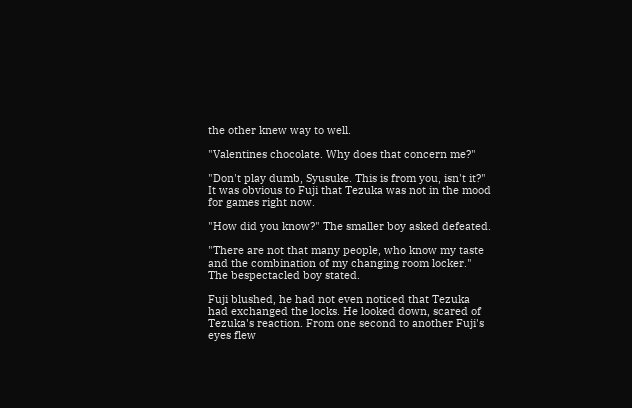the other knew way to well.

"Valentines chocolate. Why does that concern me?"

"Don't play dumb, Syusuke. This is from you, isn't it?" It was obvious to Fuji that Tezuka was not in the mood for games right now.

"How did you know?" The smaller boy asked defeated.

"There are not that many people, who know my taste and the combination of my changing room locker." The bespectacled boy stated.

Fuji blushed, he had not even noticed that Tezuka had exchanged the locks. He looked down, scared of Tezuka's reaction. From one second to another Fuji's eyes flew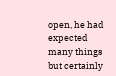open, he had expected many things but certainly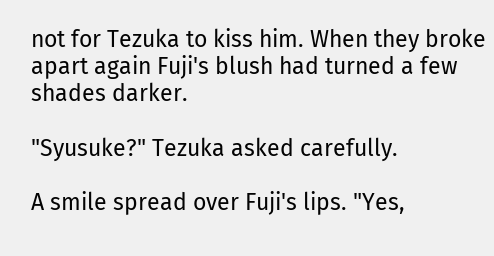not for Tezuka to kiss him. When they broke apart again Fuji's blush had turned a few shades darker.

"Syusuke?" Tezuka asked carefully.

A smile spread over Fuji's lips. "Yes,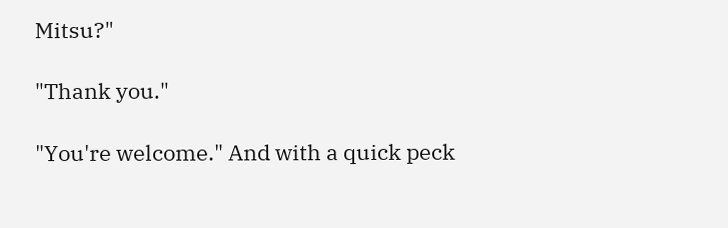Mitsu?"

"Thank you."

"You're welcome." And with a quick peck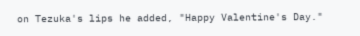on Tezuka's lips he added, "Happy Valentine's Day."